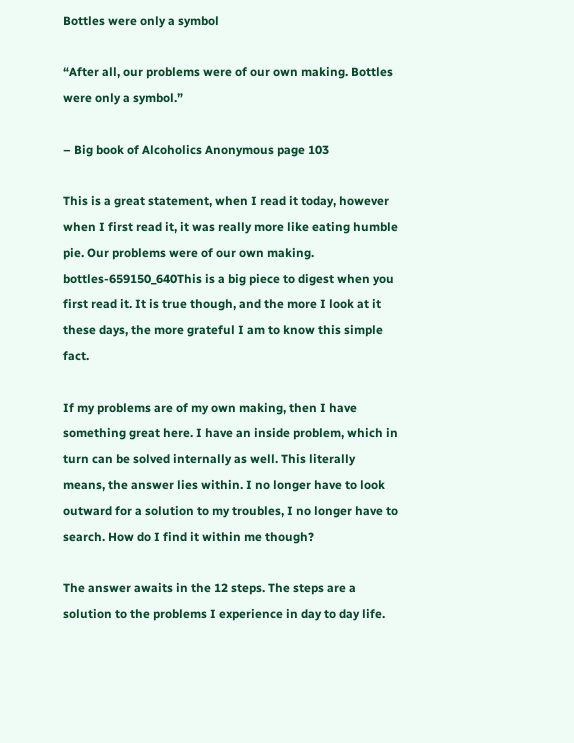Bottles were only a symbol

“After all, our problems were of our own making. Bottles were only a symbol.”

– Big book of Alcoholics Anonymous page 103

This is a great statement, when I read it today, however when I first read it, it was really more like eating humble pie. Our problems were of our own making. bottles-659150_640This is a big piece to digest when you first read it. It is true though, and the more I look at it these days, the more grateful I am to know this simple fact.

If my problems are of my own making, then I have something great here. I have an inside problem, which in turn can be solved internally as well. This literally means, the answer lies within. I no longer have to look outward for a solution to my troubles, I no longer have to search. How do I find it within me though?

The answer awaits in the 12 steps. The steps are a solution to the problems I experience in day to day life.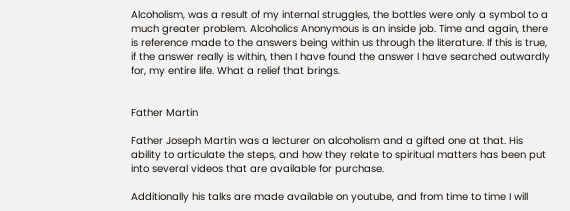Alcoholism, was a result of my internal struggles, the bottles were only a symbol to a much greater problem. Alcoholics Anonymous is an inside job. Time and again, there is reference made to the answers being within us through the literature. If this is true, if the answer really is within, then I have found the answer I have searched outwardly for, my entire life. What a relief that brings.


Father Martin

Father Joseph Martin was a lecturer on alcoholism and a gifted one at that. His ability to articulate the steps, and how they relate to spiritual matters has been put into several videos that are available for purchase.

Additionally his talks are made available on youtube, and from time to time I will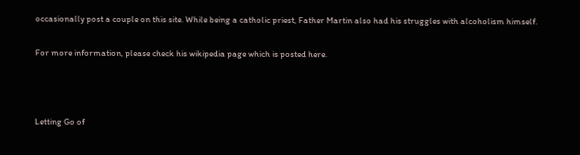occasionally post a couple on this site. While being a catholic priest, Father Martin also had his struggles with alcoholism himself.

For more information, please check his wikipedia page which is posted here.



Letting Go of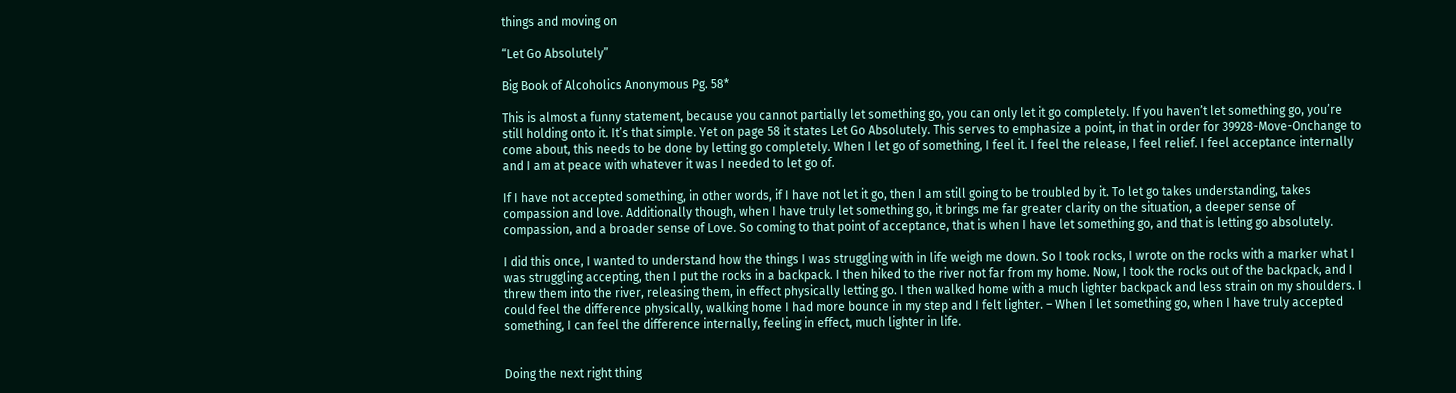things and moving on

“Let Go Absolutely”

Big Book of Alcoholics Anonymous Pg. 58*

This is almost a funny statement, because you cannot partially let something go, you can only let it go completely. If you haven’t let something go, you’re still holding onto it. It’s that simple. Yet on page 58 it states Let Go Absolutely. This serves to emphasize a point, in that in order for 39928-Move-Onchange to come about, this needs to be done by letting go completely. When I let go of something, I feel it. I feel the release, I feel relief. I feel acceptance internally and I am at peace with whatever it was I needed to let go of.

If I have not accepted something, in other words, if I have not let it go, then I am still going to be troubled by it. To let go takes understanding, takes compassion and love. Additionally though, when I have truly let something go, it brings me far greater clarity on the situation, a deeper sense of compassion, and a broader sense of Love. So coming to that point of acceptance, that is when I have let something go, and that is letting go absolutely.

I did this once, I wanted to understand how the things I was struggling with in life weigh me down. So I took rocks, I wrote on the rocks with a marker what I was struggling accepting, then I put the rocks in a backpack. I then hiked to the river not far from my home. Now, I took the rocks out of the backpack, and I threw them into the river, releasing them, in effect physically letting go. I then walked home with a much lighter backpack and less strain on my shoulders. I could feel the difference physically, walking home I had more bounce in my step and I felt lighter. – When I let something go, when I have truly accepted something, I can feel the difference internally, feeling in effect, much lighter in life.


Doing the next right thing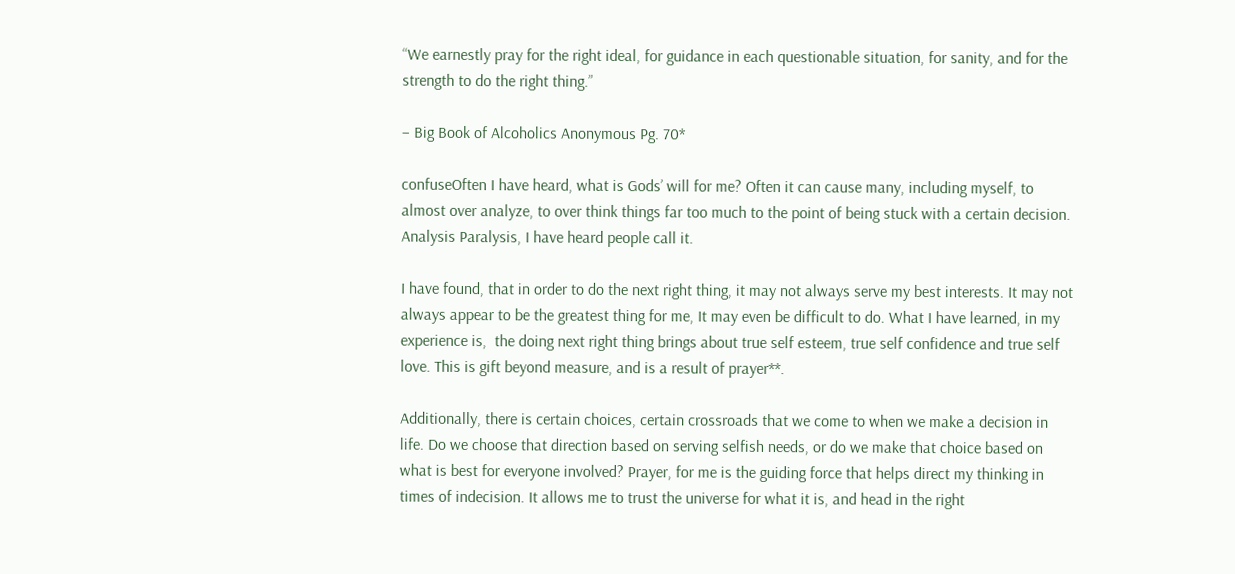“We earnestly pray for the right ideal, for guidance in each questionable situation, for sanity, and for the strength to do the right thing.”

– Big Book of Alcoholics Anonymous Pg. 70*

confuseOften I have heard, what is Gods’ will for me? Often it can cause many, including myself, to almost over analyze, to over think things far too much to the point of being stuck with a certain decision. Analysis Paralysis, I have heard people call it.

I have found, that in order to do the next right thing, it may not always serve my best interests. It may not always appear to be the greatest thing for me, It may even be difficult to do. What I have learned, in my experience is,  the doing next right thing brings about true self esteem, true self confidence and true self love. This is gift beyond measure, and is a result of prayer**.

Additionally, there is certain choices, certain crossroads that we come to when we make a decision in life. Do we choose that direction based on serving selfish needs, or do we make that choice based on what is best for everyone involved? Prayer, for me is the guiding force that helps direct my thinking in times of indecision. It allows me to trust the universe for what it is, and head in the right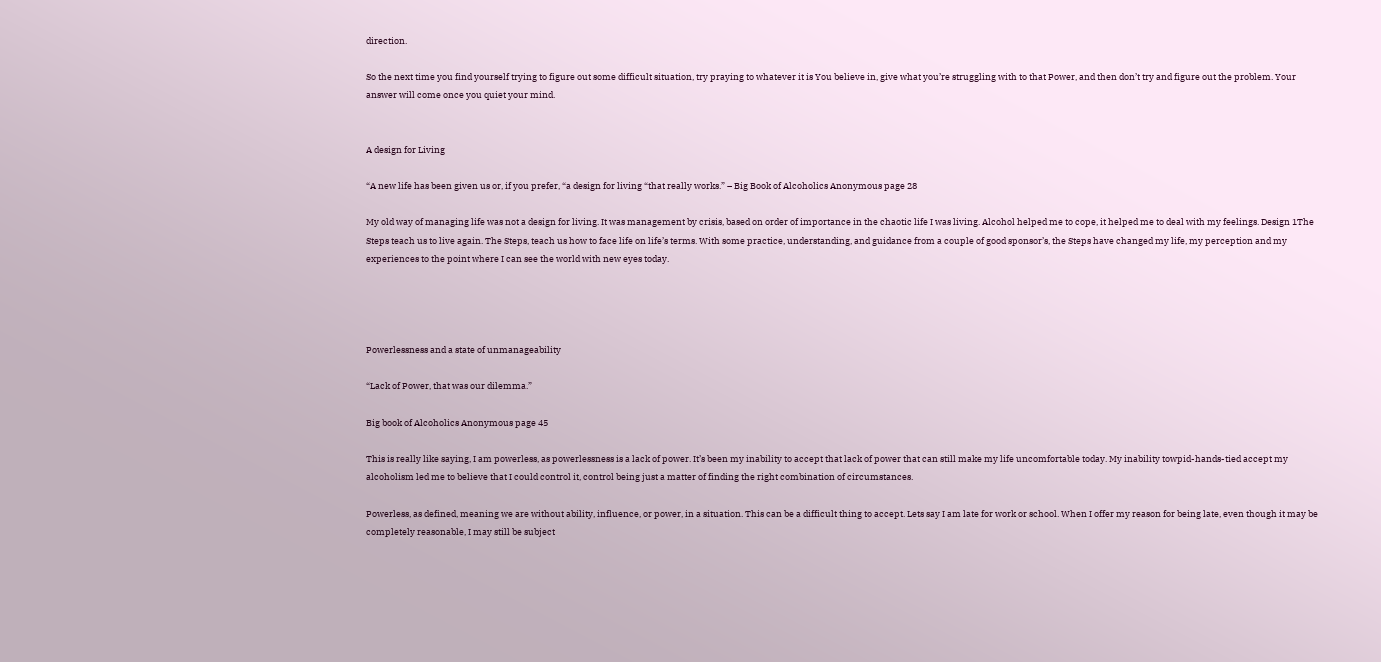direction.

So the next time you find yourself trying to figure out some difficult situation, try praying to whatever it is You believe in, give what you’re struggling with to that Power, and then don’t try and figure out the problem. Your answer will come once you quiet your mind.


A design for Living

“A new life has been given us or, if you prefer, “a design for living “that really works.” – Big Book of Alcoholics Anonymous page 28

My old way of managing life was not a design for living. It was management by crisis, based on order of importance in the chaotic life I was living. Alcohol helped me to cope, it helped me to deal with my feelings. Design 1The Steps teach us to live again. The Steps, teach us how to face life on life’s terms. With some practice, understanding, and guidance from a couple of good sponsor’s, the Steps have changed my life, my perception and my experiences to the point where I can see the world with new eyes today.




Powerlessness and a state of unmanageability

“Lack of Power, that was our dilemma.”

Big book of Alcoholics Anonymous page 45

This is really like saying, I am powerless, as powerlessness is a lack of power. It’s been my inability to accept that lack of power that can still make my life uncomfortable today. My inability towpid-hands-tied accept my alcoholism led me to believe that I could control it, control being just a matter of finding the right combination of circumstances.

Powerless, as defined, meaning we are without ability, influence, or power, in a situation. This can be a difficult thing to accept. Lets say I am late for work or school. When I offer my reason for being late, even though it may be completely reasonable, I may still be subject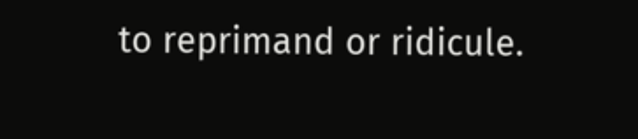to reprimand or ridicule.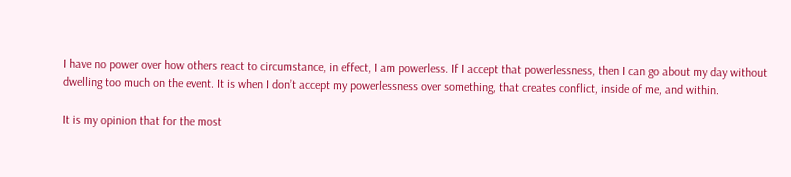I have no power over how others react to circumstance, in effect, I am powerless. If I accept that powerlessness, then I can go about my day without dwelling too much on the event. It is when I don’t accept my powerlessness over something, that creates conflict, inside of me, and within.

It is my opinion that for the most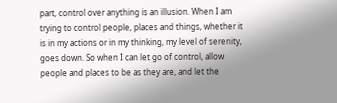part, control over anything is an illusion. When I am trying to control people, places and things, whether it is in my actions or in my thinking, my level of serenity, goes down. So when I can let go of control, allow people and places to be as they are, and let the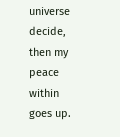universe decide, then my peace within goes up.